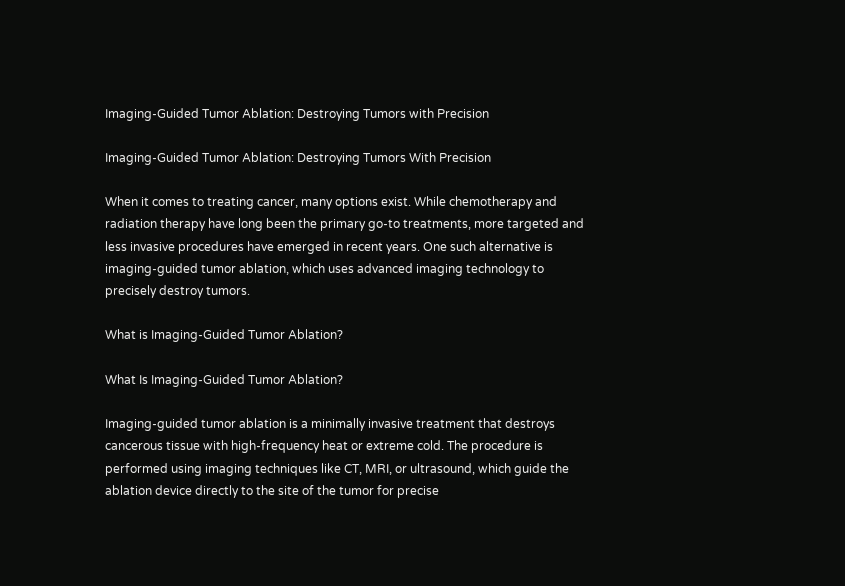Imaging-Guided Tumor Ablation: Destroying Tumors with Precision

Imaging-Guided Tumor Ablation: Destroying Tumors With Precision

When it comes to treating cancer, many options exist. While chemotherapy and radiation therapy have long been the primary go-to treatments, more targeted and less invasive procedures have emerged in recent years. One such alternative is imaging-guided tumor ablation, which uses advanced imaging technology to precisely destroy tumors.

What is Imaging-Guided Tumor Ablation?

What Is Imaging-Guided Tumor Ablation?

Imaging-guided tumor ablation is a minimally invasive treatment that destroys cancerous tissue with high-frequency heat or extreme cold. The procedure is performed using imaging techniques like CT, MRI, or ultrasound, which guide the ablation device directly to the site of the tumor for precise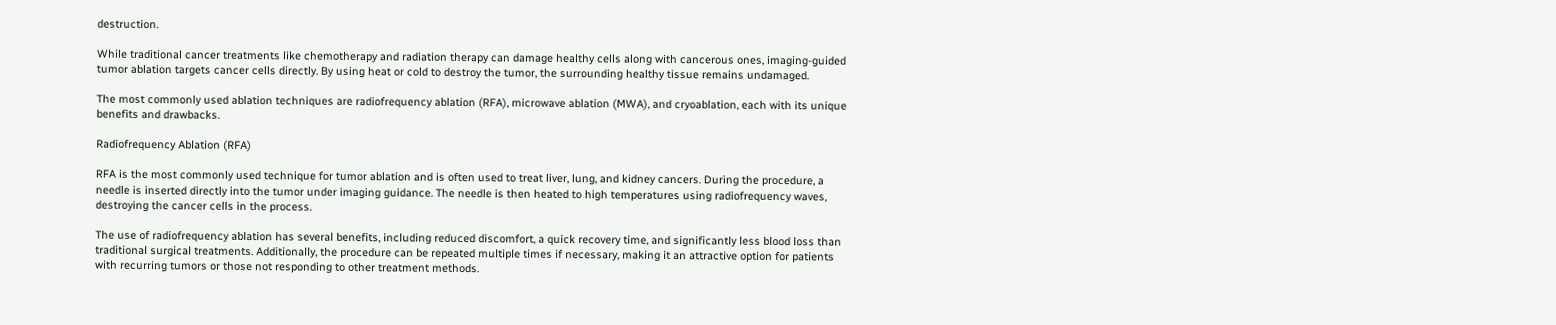destruction.

While traditional cancer treatments like chemotherapy and radiation therapy can damage healthy cells along with cancerous ones, imaging-guided tumor ablation targets cancer cells directly. By using heat or cold to destroy the tumor, the surrounding healthy tissue remains undamaged.

The most commonly used ablation techniques are radiofrequency ablation (RFA), microwave ablation (MWA), and cryoablation, each with its unique benefits and drawbacks.

Radiofrequency Ablation (RFA)

RFA is the most commonly used technique for tumor ablation and is often used to treat liver, lung, and kidney cancers. During the procedure, a needle is inserted directly into the tumor under imaging guidance. The needle is then heated to high temperatures using radiofrequency waves, destroying the cancer cells in the process.

The use of radiofrequency ablation has several benefits, including reduced discomfort, a quick recovery time, and significantly less blood loss than traditional surgical treatments. Additionally, the procedure can be repeated multiple times if necessary, making it an attractive option for patients with recurring tumors or those not responding to other treatment methods.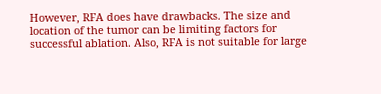However, RFA does have drawbacks. The size and location of the tumor can be limiting factors for successful ablation. Also, RFA is not suitable for large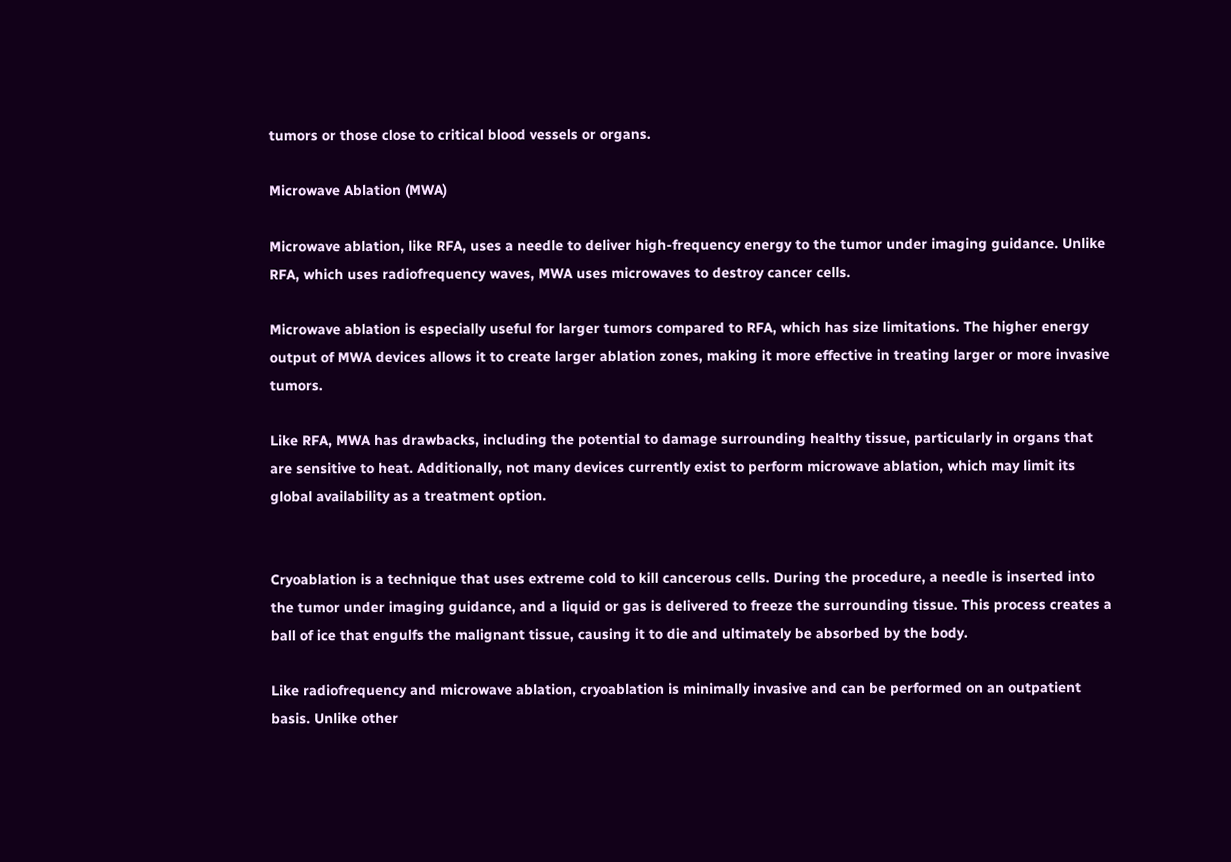tumors or those close to critical blood vessels or organs.

Microwave Ablation (MWA)

Microwave ablation, like RFA, uses a needle to deliver high-frequency energy to the tumor under imaging guidance. Unlike RFA, which uses radiofrequency waves, MWA uses microwaves to destroy cancer cells.

Microwave ablation is especially useful for larger tumors compared to RFA, which has size limitations. The higher energy output of MWA devices allows it to create larger ablation zones, making it more effective in treating larger or more invasive tumors.

Like RFA, MWA has drawbacks, including the potential to damage surrounding healthy tissue, particularly in organs that are sensitive to heat. Additionally, not many devices currently exist to perform microwave ablation, which may limit its global availability as a treatment option.


Cryoablation is a technique that uses extreme cold to kill cancerous cells. During the procedure, a needle is inserted into the tumor under imaging guidance, and a liquid or gas is delivered to freeze the surrounding tissue. This process creates a ball of ice that engulfs the malignant tissue, causing it to die and ultimately be absorbed by the body.

Like radiofrequency and microwave ablation, cryoablation is minimally invasive and can be performed on an outpatient basis. Unlike other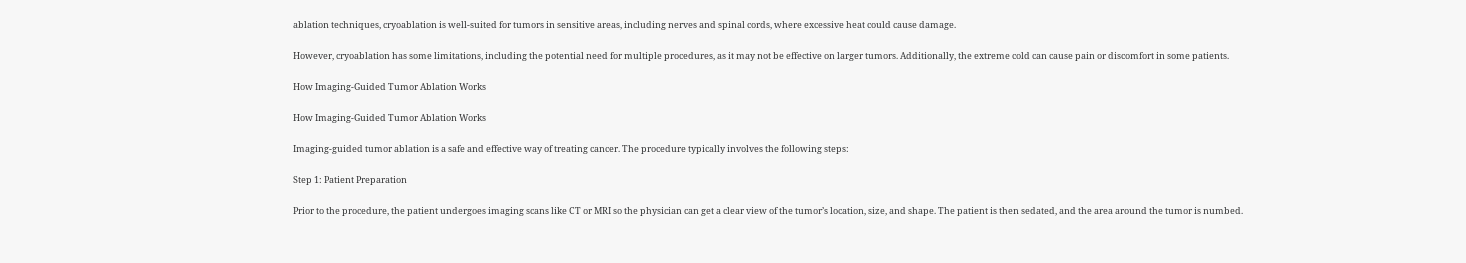ablation techniques, cryoablation is well-suited for tumors in sensitive areas, including nerves and spinal cords, where excessive heat could cause damage.

However, cryoablation has some limitations, including the potential need for multiple procedures, as it may not be effective on larger tumors. Additionally, the extreme cold can cause pain or discomfort in some patients.

How Imaging-Guided Tumor Ablation Works

How Imaging-Guided Tumor Ablation Works

Imaging-guided tumor ablation is a safe and effective way of treating cancer. The procedure typically involves the following steps:

Step 1: Patient Preparation

Prior to the procedure, the patient undergoes imaging scans like CT or MRI so the physician can get a clear view of the tumor’s location, size, and shape. The patient is then sedated, and the area around the tumor is numbed.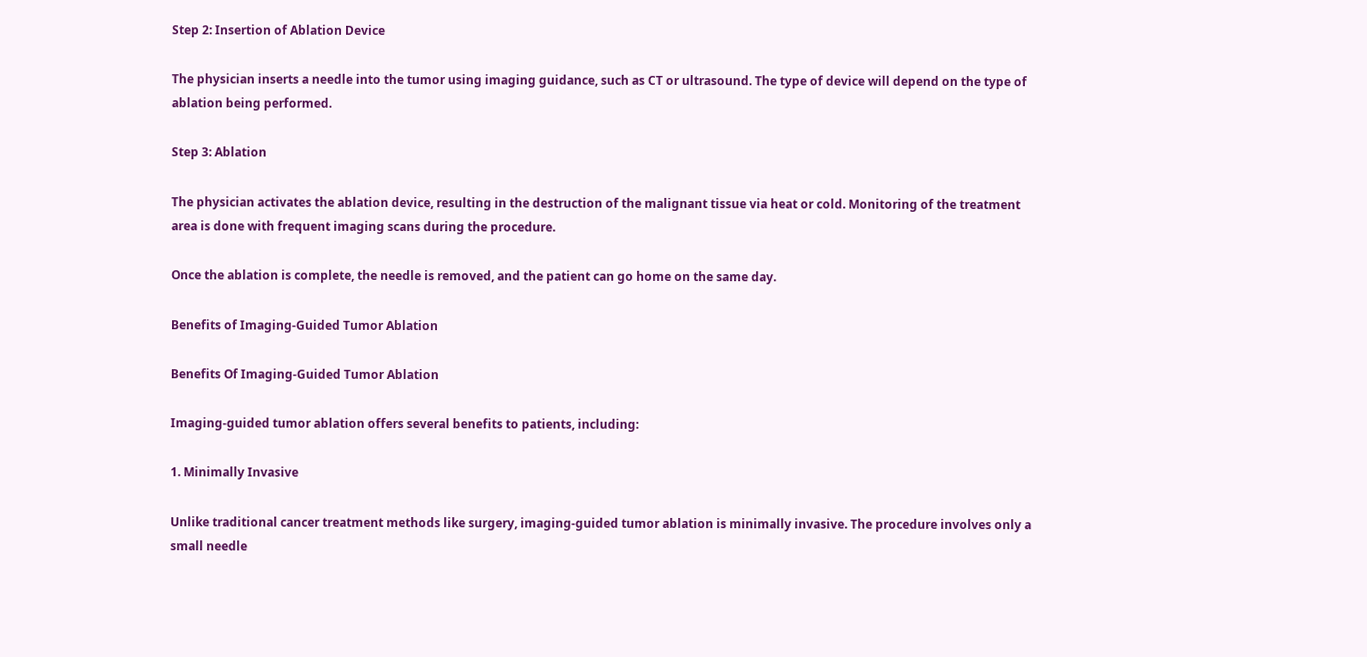Step 2: Insertion of Ablation Device

The physician inserts a needle into the tumor using imaging guidance, such as CT or ultrasound. The type of device will depend on the type of ablation being performed.

Step 3: Ablation

The physician activates the ablation device, resulting in the destruction of the malignant tissue via heat or cold. Monitoring of the treatment area is done with frequent imaging scans during the procedure.

Once the ablation is complete, the needle is removed, and the patient can go home on the same day.

Benefits of Imaging-Guided Tumor Ablation

Benefits Of Imaging-Guided Tumor Ablation

Imaging-guided tumor ablation offers several benefits to patients, including:

1. Minimally Invasive

Unlike traditional cancer treatment methods like surgery, imaging-guided tumor ablation is minimally invasive. The procedure involves only a small needle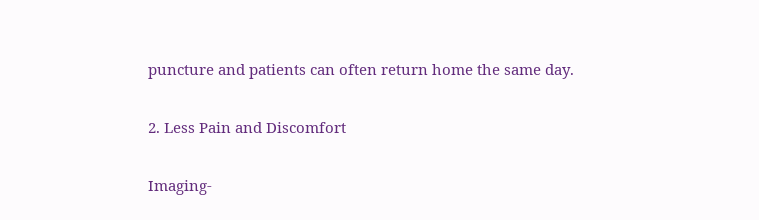puncture and patients can often return home the same day.

2. Less Pain and Discomfort

Imaging-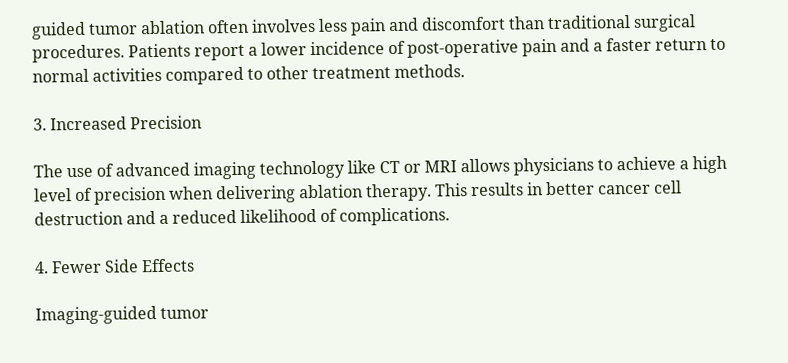guided tumor ablation often involves less pain and discomfort than traditional surgical procedures. Patients report a lower incidence of post-operative pain and a faster return to normal activities compared to other treatment methods.

3. Increased Precision

The use of advanced imaging technology like CT or MRI allows physicians to achieve a high level of precision when delivering ablation therapy. This results in better cancer cell destruction and a reduced likelihood of complications.

4. Fewer Side Effects

Imaging-guided tumor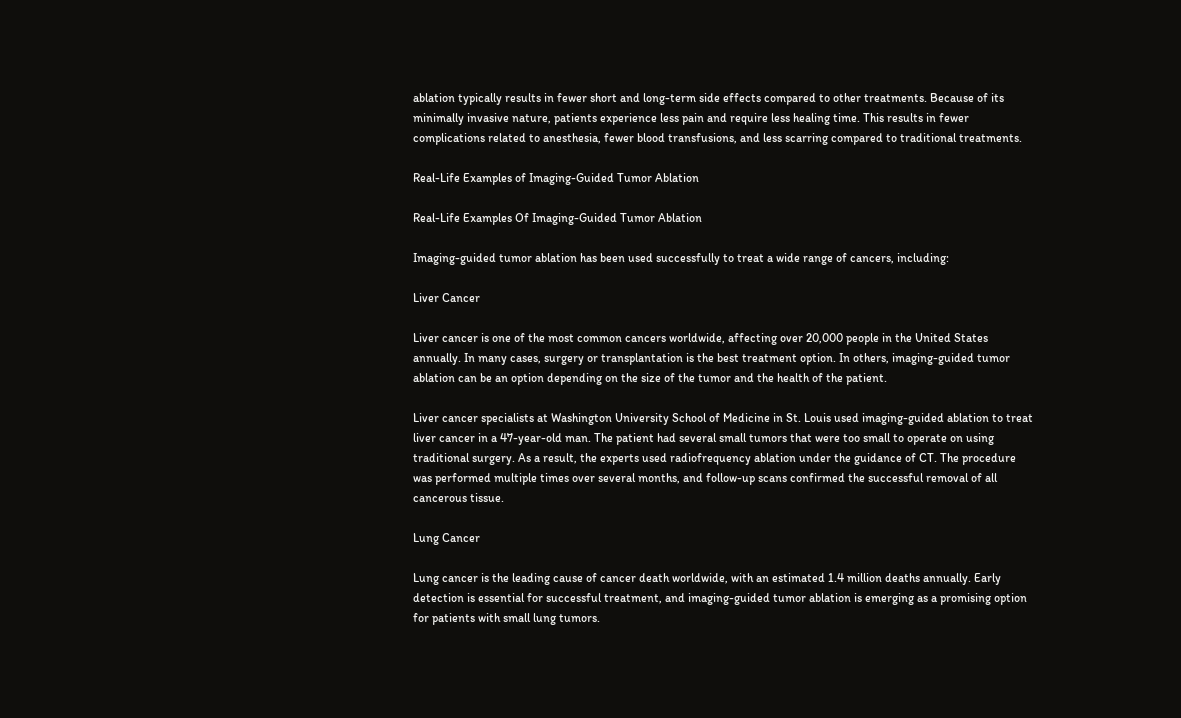ablation typically results in fewer short and long-term side effects compared to other treatments. Because of its minimally invasive nature, patients experience less pain and require less healing time. This results in fewer complications related to anesthesia, fewer blood transfusions, and less scarring compared to traditional treatments.

Real-Life Examples of Imaging-Guided Tumor Ablation

Real-Life Examples Of Imaging-Guided Tumor Ablation

Imaging-guided tumor ablation has been used successfully to treat a wide range of cancers, including:

Liver Cancer

Liver cancer is one of the most common cancers worldwide, affecting over 20,000 people in the United States annually. In many cases, surgery or transplantation is the best treatment option. In others, imaging-guided tumor ablation can be an option depending on the size of the tumor and the health of the patient.

Liver cancer specialists at Washington University School of Medicine in St. Louis used imaging-guided ablation to treat liver cancer in a 47-year-old man. The patient had several small tumors that were too small to operate on using traditional surgery. As a result, the experts used radiofrequency ablation under the guidance of CT. The procedure was performed multiple times over several months, and follow-up scans confirmed the successful removal of all cancerous tissue.

Lung Cancer

Lung cancer is the leading cause of cancer death worldwide, with an estimated 1.4 million deaths annually. Early detection is essential for successful treatment, and imaging-guided tumor ablation is emerging as a promising option for patients with small lung tumors.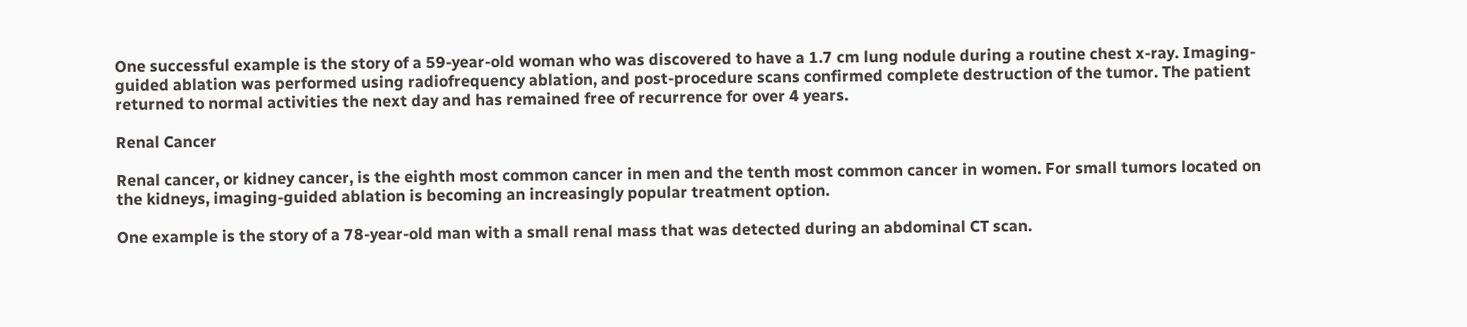One successful example is the story of a 59-year-old woman who was discovered to have a 1.7 cm lung nodule during a routine chest x-ray. Imaging-guided ablation was performed using radiofrequency ablation, and post-procedure scans confirmed complete destruction of the tumor. The patient returned to normal activities the next day and has remained free of recurrence for over 4 years.

Renal Cancer

Renal cancer, or kidney cancer, is the eighth most common cancer in men and the tenth most common cancer in women. For small tumors located on the kidneys, imaging-guided ablation is becoming an increasingly popular treatment option.

One example is the story of a 78-year-old man with a small renal mass that was detected during an abdominal CT scan.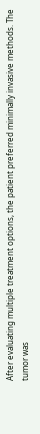After evaluating multiple treatment options, the patient preferred minimally invasive methods. The tumor was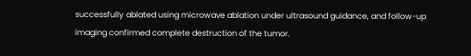successfully ablated using microwave ablation under ultrasound guidance, and follow-up imaging confirmed complete destruction of the tumor.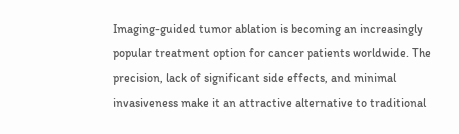Imaging-guided tumor ablation is becoming an increasingly popular treatment option for cancer patients worldwide. The precision, lack of significant side effects, and minimal invasiveness make it an attractive alternative to traditional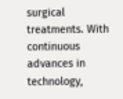surgical treatments. With continuous advances in technology,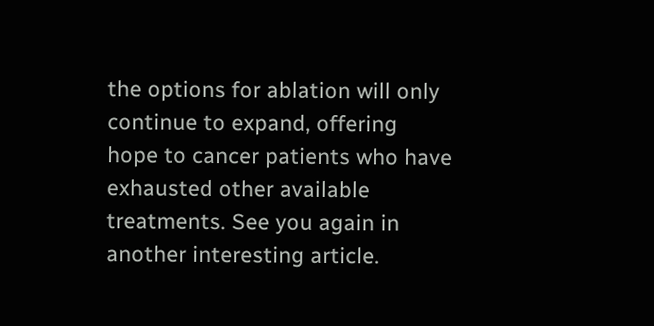the options for ablation will only continue to expand, offering hope to cancer patients who have exhausted other available treatments. See you again in another interesting article.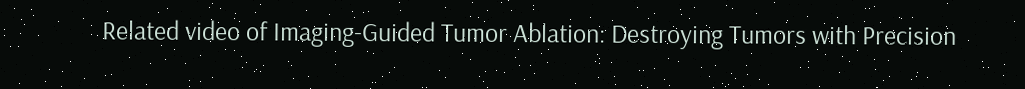Related video of Imaging-Guided Tumor Ablation: Destroying Tumors with Precision